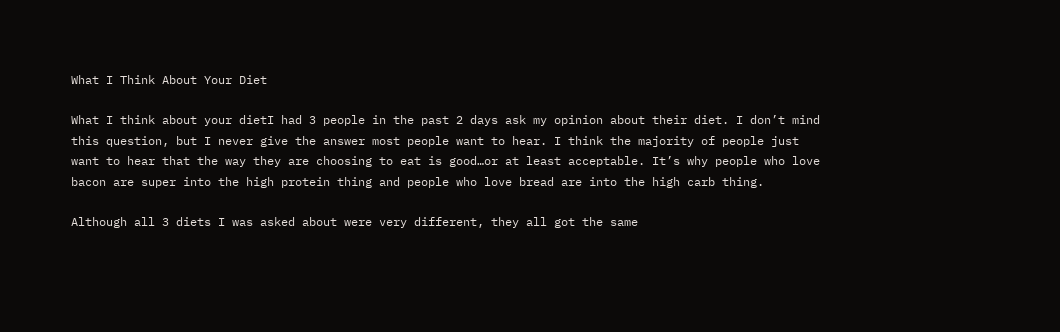What I Think About Your Diet

What I think about your dietI had 3 people in the past 2 days ask my opinion about their diet. I don’t mind this question, but I never give the answer most people want to hear. I think the majority of people just want to hear that the way they are choosing to eat is good…or at least acceptable. It’s why people who love bacon are super into the high protein thing and people who love bread are into the high carb thing.

Although all 3 diets I was asked about were very different, they all got the same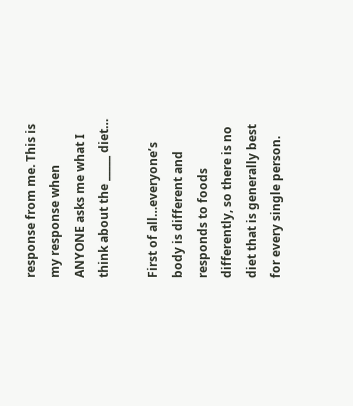response from me. This is my response when ANYONE asks me what I think about the _____ diet…

First of all…everyone’s body is different and responds to foods differently, so there is no diet that is generally best for every single person.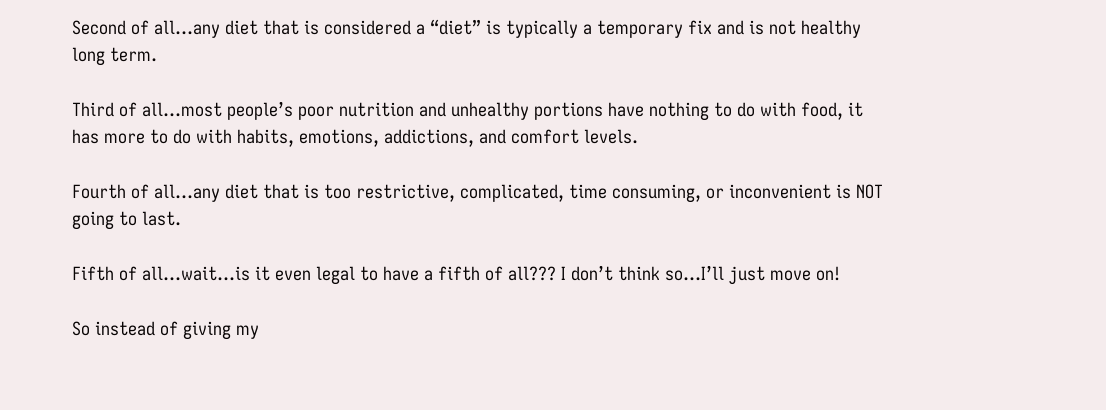Second of all…any diet that is considered a “diet” is typically a temporary fix and is not healthy long term.

Third of all…most people’s poor nutrition and unhealthy portions have nothing to do with food, it has more to do with habits, emotions, addictions, and comfort levels.

Fourth of all…any diet that is too restrictive, complicated, time consuming, or inconvenient is NOT going to last.

Fifth of all…wait…is it even legal to have a fifth of all??? I don’t think so…I’ll just move on!

So instead of giving my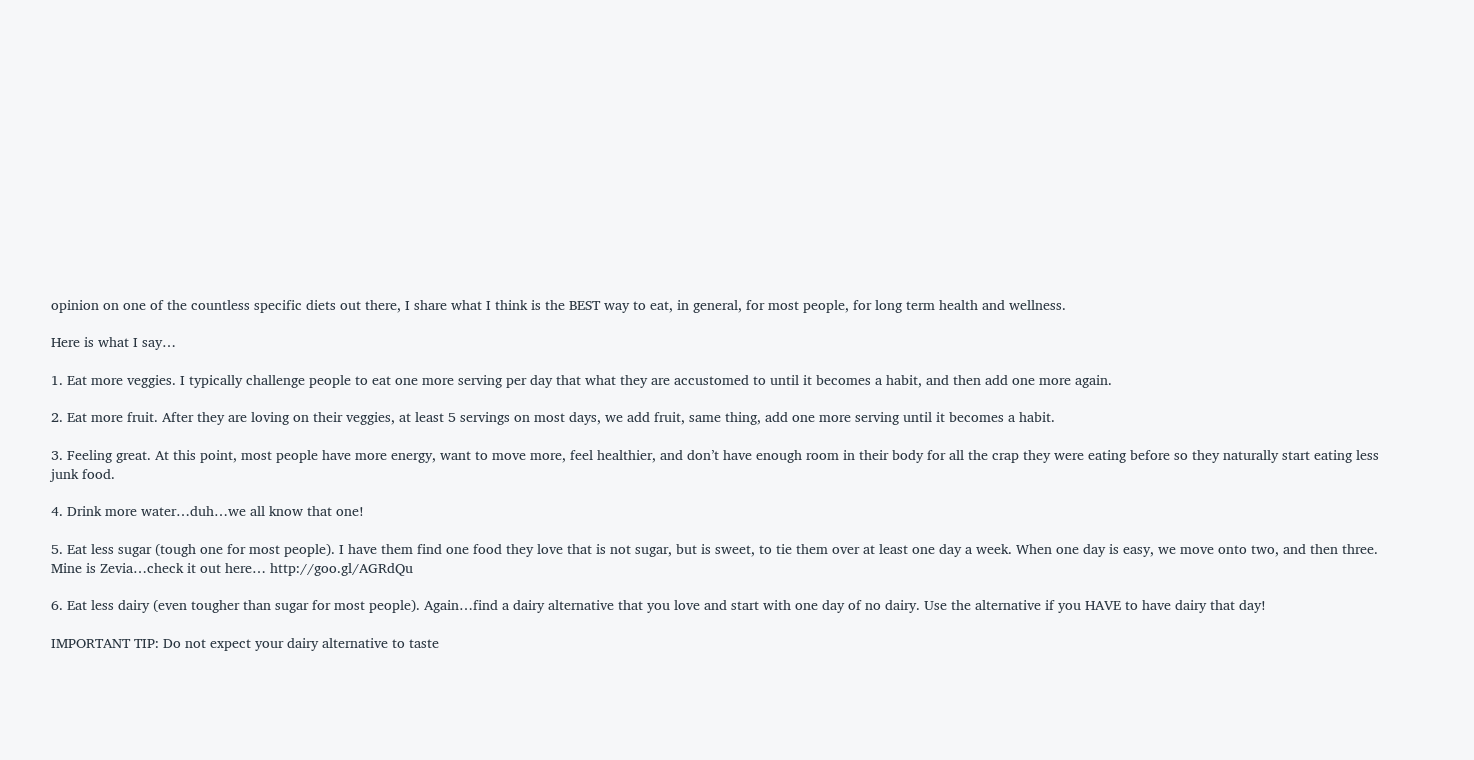opinion on one of the countless specific diets out there, I share what I think is the BEST way to eat, in general, for most people, for long term health and wellness.

Here is what I say…

1. Eat more veggies. I typically challenge people to eat one more serving per day that what they are accustomed to until it becomes a habit, and then add one more again.

2. Eat more fruit. After they are loving on their veggies, at least 5 servings on most days, we add fruit, same thing, add one more serving until it becomes a habit.

3. Feeling great. At this point, most people have more energy, want to move more, feel healthier, and don’t have enough room in their body for all the crap they were eating before so they naturally start eating less junk food.

4. Drink more water…duh…we all know that one!

5. Eat less sugar (tough one for most people). I have them find one food they love that is not sugar, but is sweet, to tie them over at least one day a week. When one day is easy, we move onto two, and then three. Mine is Zevia…check it out here… http://goo.gl/AGRdQu

6. Eat less dairy (even tougher than sugar for most people). Again…find a dairy alternative that you love and start with one day of no dairy. Use the alternative if you HAVE to have dairy that day!

IMPORTANT TIP: Do not expect your dairy alternative to taste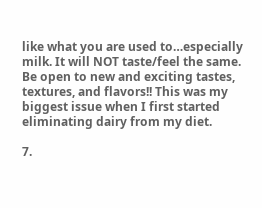like what you are used to…especially milk. It will NOT taste/feel the same. Be open to new and exciting tastes, textures, and flavors!! This was my biggest issue when I first started eliminating dairy from my diet.

7.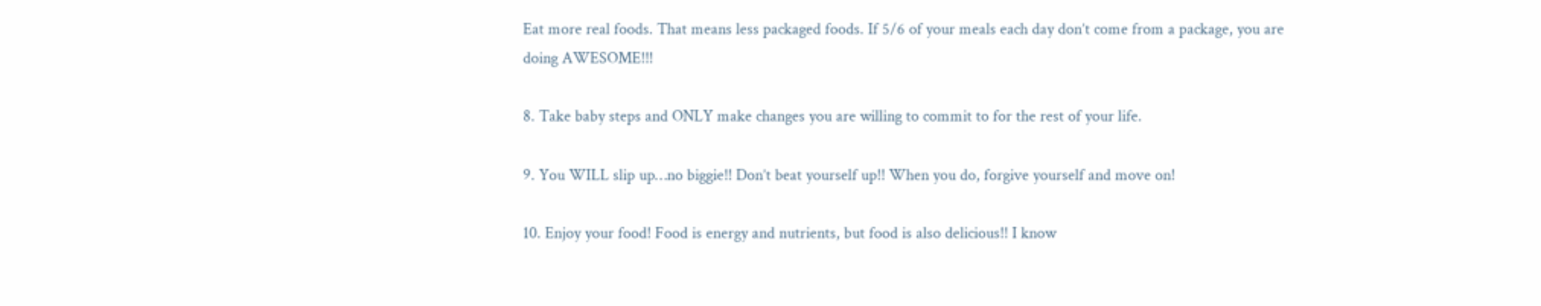Eat more real foods. That means less packaged foods. If 5/6 of your meals each day don’t come from a package, you are doing AWESOME!!!

8. Take baby steps and ONLY make changes you are willing to commit to for the rest of your life.

9. You WILL slip up…no biggie!! Don’t beat yourself up!! When you do, forgive yourself and move on!

10. Enjoy your food! Food is energy and nutrients, but food is also delicious!! I know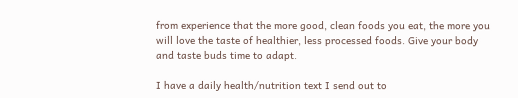from experience that the more good, clean foods you eat, the more you will love the taste of healthier, less processed foods. Give your body and taste buds time to adapt.

I have a daily health/nutrition text I send out to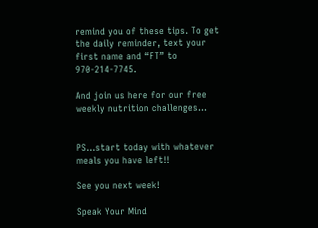remind you of these tips. To get the daily reminder, text your first name and “FT” to 970-214-7745.

And join us here for our free weekly nutrition challenges…


PS…start today with whatever meals you have left!!

See you next week!

Speak Your Mind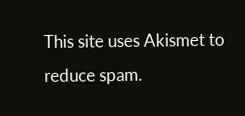This site uses Akismet to reduce spam.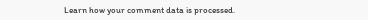Learn how your comment data is processed.